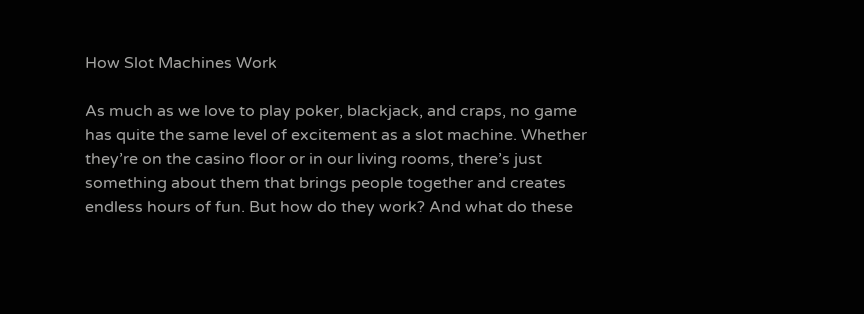How Slot Machines Work

As much as we love to play poker, blackjack, and craps, no game has quite the same level of excitement as a slot machine. Whether they’re on the casino floor or in our living rooms, there’s just something about them that brings people together and creates endless hours of fun. But how do they work? And what do these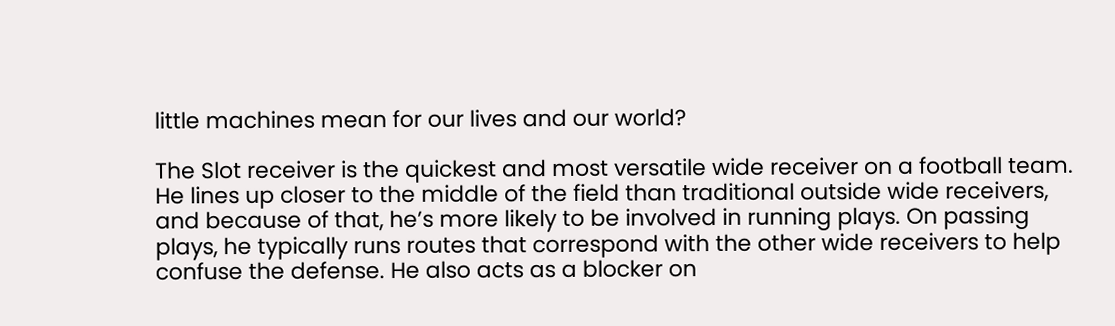little machines mean for our lives and our world?

The Slot receiver is the quickest and most versatile wide receiver on a football team. He lines up closer to the middle of the field than traditional outside wide receivers, and because of that, he’s more likely to be involved in running plays. On passing plays, he typically runs routes that correspond with the other wide receivers to help confuse the defense. He also acts as a blocker on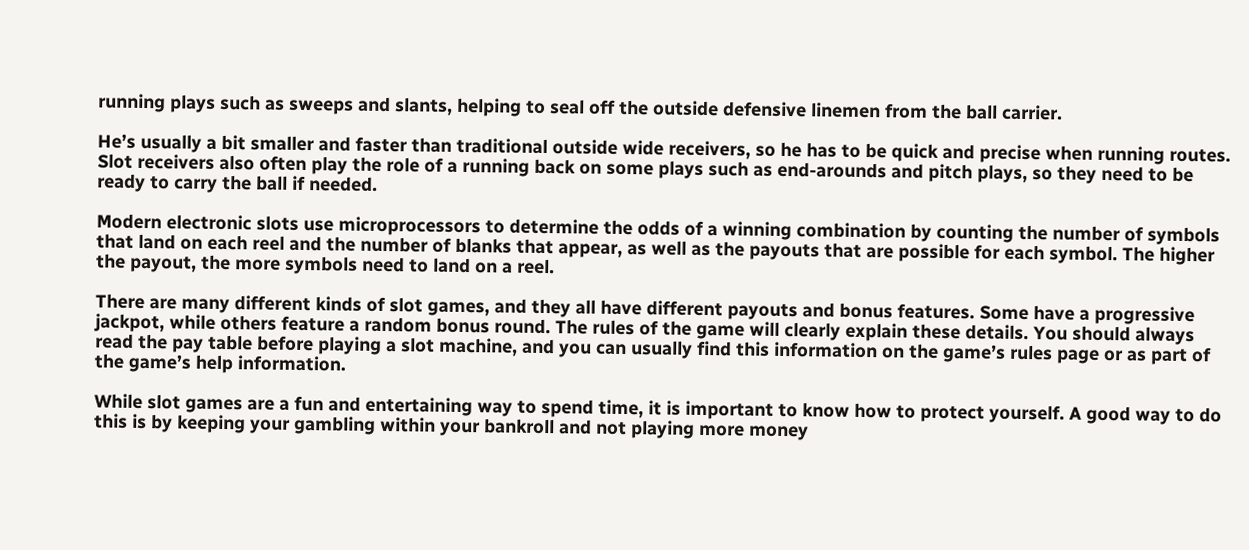running plays such as sweeps and slants, helping to seal off the outside defensive linemen from the ball carrier.

He’s usually a bit smaller and faster than traditional outside wide receivers, so he has to be quick and precise when running routes. Slot receivers also often play the role of a running back on some plays such as end-arounds and pitch plays, so they need to be ready to carry the ball if needed.

Modern electronic slots use microprocessors to determine the odds of a winning combination by counting the number of symbols that land on each reel and the number of blanks that appear, as well as the payouts that are possible for each symbol. The higher the payout, the more symbols need to land on a reel.

There are many different kinds of slot games, and they all have different payouts and bonus features. Some have a progressive jackpot, while others feature a random bonus round. The rules of the game will clearly explain these details. You should always read the pay table before playing a slot machine, and you can usually find this information on the game’s rules page or as part of the game’s help information.

While slot games are a fun and entertaining way to spend time, it is important to know how to protect yourself. A good way to do this is by keeping your gambling within your bankroll and not playing more money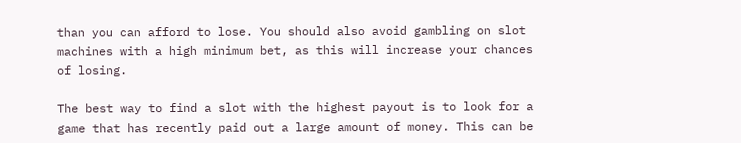than you can afford to lose. You should also avoid gambling on slot machines with a high minimum bet, as this will increase your chances of losing.

The best way to find a slot with the highest payout is to look for a game that has recently paid out a large amount of money. This can be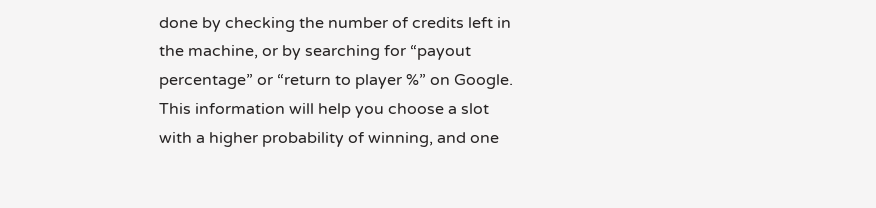done by checking the number of credits left in the machine, or by searching for “payout percentage” or “return to player %” on Google. This information will help you choose a slot with a higher probability of winning, and one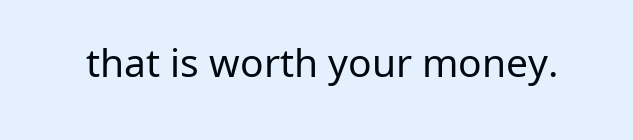that is worth your money.